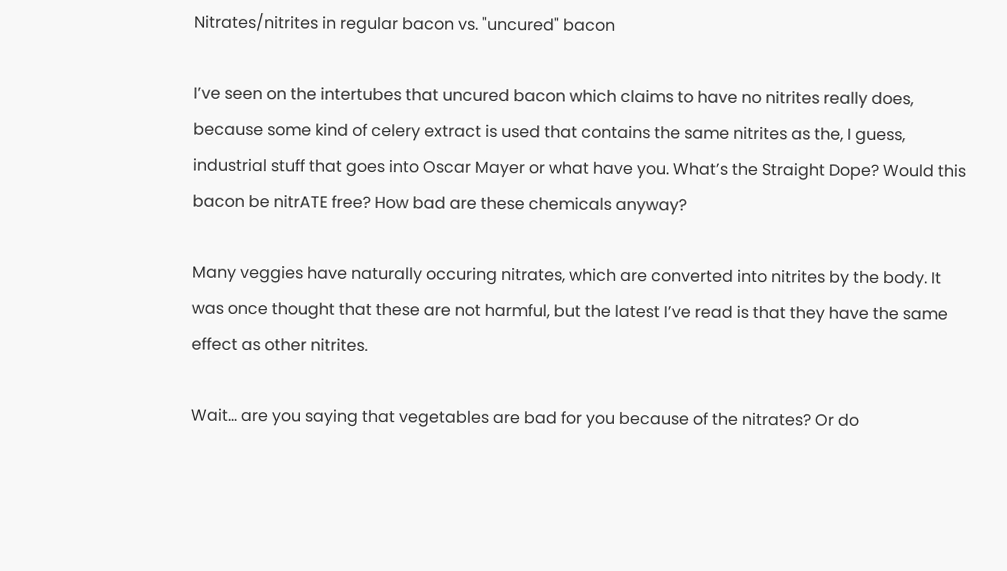Nitrates/nitrites in regular bacon vs. "uncured" bacon

I’ve seen on the intertubes that uncured bacon which claims to have no nitrites really does, because some kind of celery extract is used that contains the same nitrites as the, I guess, industrial stuff that goes into Oscar Mayer or what have you. What’s the Straight Dope? Would this bacon be nitrATE free? How bad are these chemicals anyway?

Many veggies have naturally occuring nitrates, which are converted into nitrites by the body. It was once thought that these are not harmful, but the latest I’ve read is that they have the same effect as other nitrites.

Wait… are you saying that vegetables are bad for you because of the nitrates? Or do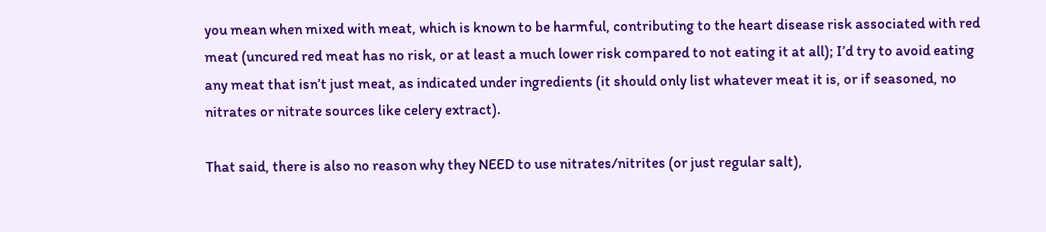you mean when mixed with meat, which is known to be harmful, contributing to the heart disease risk associated with red meat (uncured red meat has no risk, or at least a much lower risk compared to not eating it at all); I’d try to avoid eating any meat that isn’t just meat, as indicated under ingredients (it should only list whatever meat it is, or if seasoned, no nitrates or nitrate sources like celery extract).

That said, there is also no reason why they NEED to use nitrates/nitrites (or just regular salt),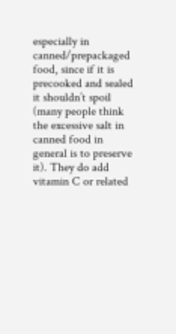especially in canned/prepackaged food, since if it is precooked and sealed it shouldn’t spoil (many people think the excessive salt in canned food in general is to preserve it). They do add vitamin C or related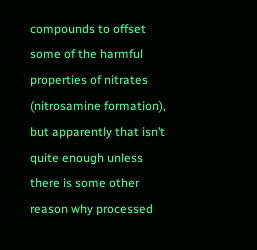compounds to offset some of the harmful properties of nitrates (nitrosamine formation), but apparently that isn’t quite enough unless there is some other reason why processed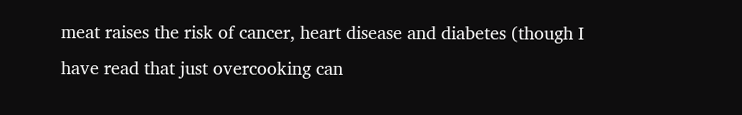meat raises the risk of cancer, heart disease and diabetes (though I have read that just overcooking can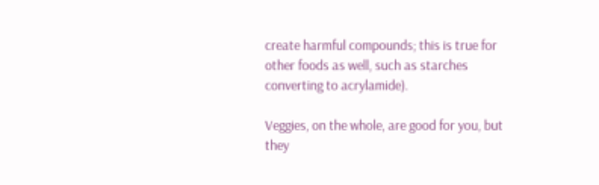create harmful compounds; this is true for other foods as well, such as starches converting to acrylamide).

Veggies, on the whole, are good for you, but they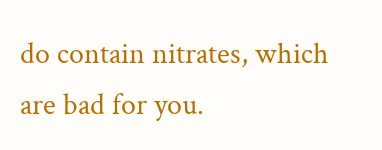do contain nitrates, which are bad for you.